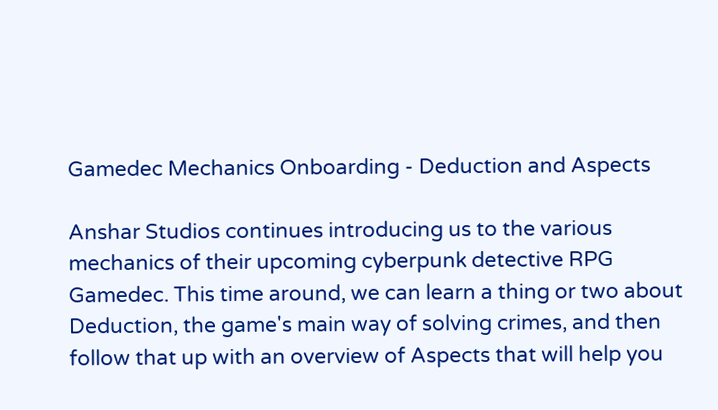Gamedec Mechanics Onboarding - Deduction and Aspects

Anshar Studios continues introducing us to the various mechanics of their upcoming cyberpunk detective RPG Gamedec. This time around, we can learn a thing or two about Deduction, the game's main way of solving crimes, and then follow that up with an overview of Aspects that will help you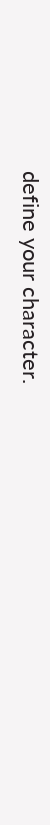define your character.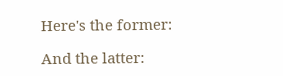Here's the former:

And the latter: